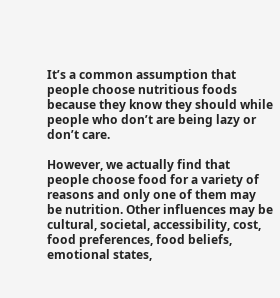It’s a common assumption that people choose nutritious foods because they know they should while people who don’t are being lazy or don’t care.

However, we actually find that people choose food for a variety of reasons and only one of them may be nutrition. Other influences may be cultural, societal, accessibility, cost, food preferences, food beliefs, emotional states,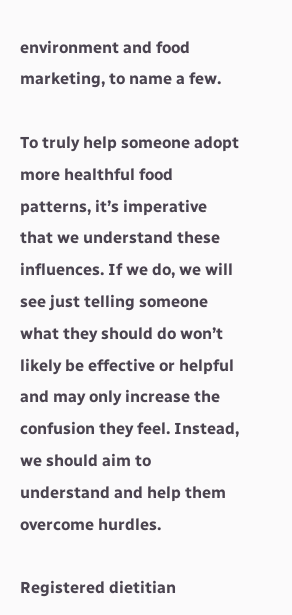environment and food marketing, to name a few.

To truly help someone adopt more healthful food patterns, it’s imperative that we understand these influences. If we do, we will see just telling someone what they should do won’t likely be effective or helpful and may only increase the confusion they feel. Instead, we should aim to understand and help them overcome hurdles.

Registered dietitian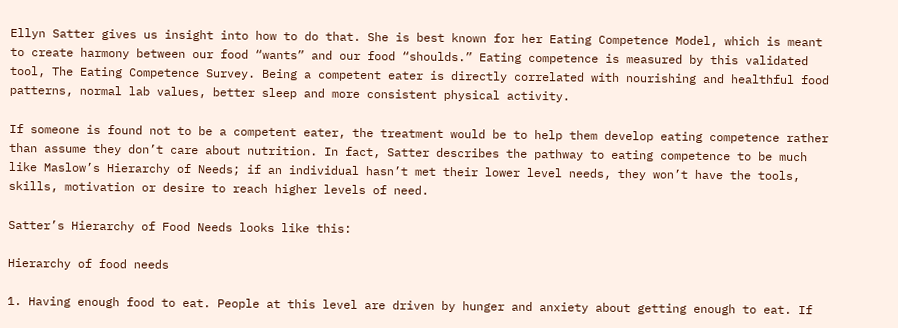Ellyn Satter gives us insight into how to do that. She is best known for her Eating Competence Model, which is meant to create harmony between our food “wants” and our food “shoulds.” Eating competence is measured by this validated tool, The Eating Competence Survey. Being a competent eater is directly correlated with nourishing and healthful food patterns, normal lab values, better sleep and more consistent physical activity.

If someone is found not to be a competent eater, the treatment would be to help them develop eating competence rather than assume they don’t care about nutrition. In fact, Satter describes the pathway to eating competence to be much like Maslow’s Hierarchy of Needs; if an individual hasn’t met their lower level needs, they won’t have the tools, skills, motivation or desire to reach higher levels of need.

Satter’s Hierarchy of Food Needs looks like this:

Hierarchy of food needs

1. Having enough food to eat. People at this level are driven by hunger and anxiety about getting enough to eat. If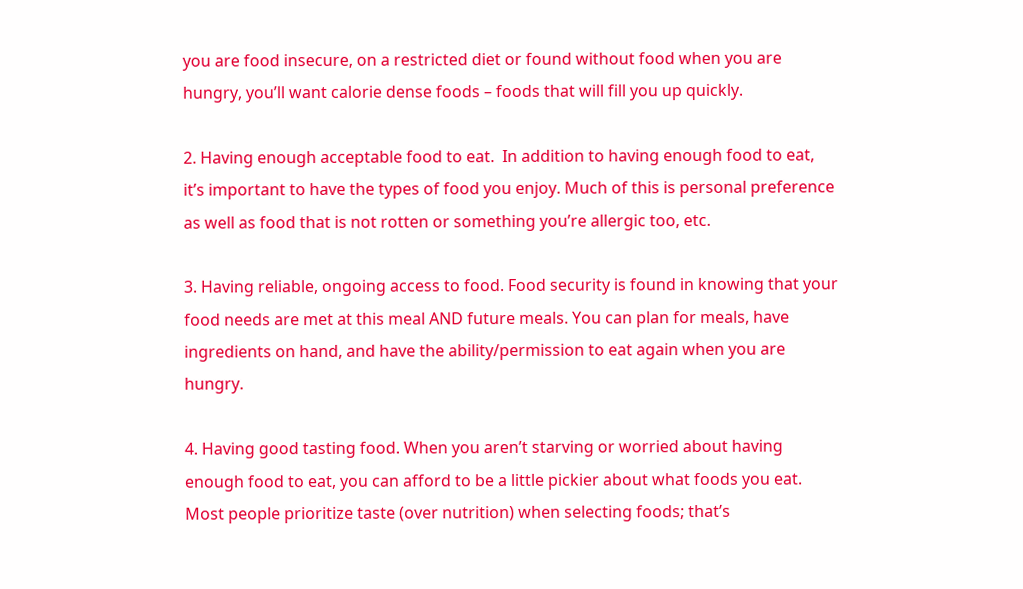you are food insecure, on a restricted diet or found without food when you are hungry, you’ll want calorie dense foods – foods that will fill you up quickly.

2. Having enough acceptable food to eat.  In addition to having enough food to eat, it’s important to have the types of food you enjoy. Much of this is personal preference as well as food that is not rotten or something you’re allergic too, etc.

3. Having reliable, ongoing access to food. Food security is found in knowing that your food needs are met at this meal AND future meals. You can plan for meals, have ingredients on hand, and have the ability/permission to eat again when you are hungry.

4. Having good tasting food. When you aren’t starving or worried about having enough food to eat, you can afford to be a little pickier about what foods you eat. Most people prioritize taste (over nutrition) when selecting foods; that’s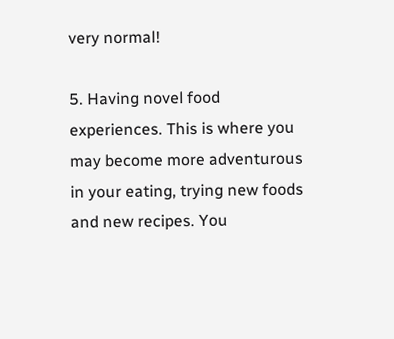very normal!

5. Having novel food experiences. This is where you may become more adventurous in your eating, trying new foods and new recipes. You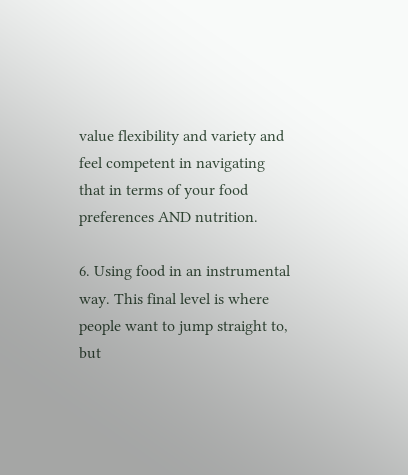value flexibility and variety and feel competent in navigating that in terms of your food preferences AND nutrition.

6. Using food in an instrumental way. This final level is where people want to jump straight to, but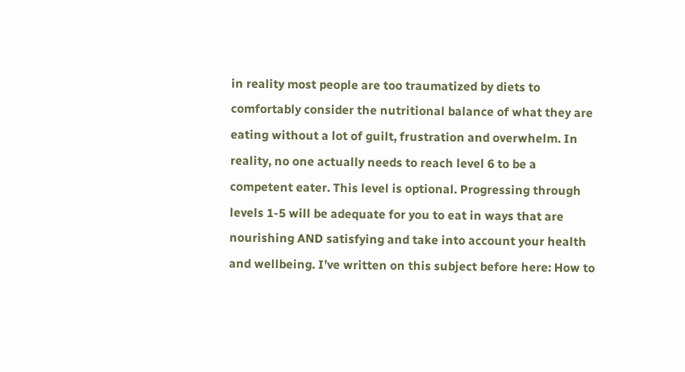in reality most people are too traumatized by diets to comfortably consider the nutritional balance of what they are eating without a lot of guilt, frustration and overwhelm. In reality, no one actually needs to reach level 6 to be a competent eater. This level is optional. Progressing through levels 1-5 will be adequate for you to eat in ways that are nourishing AND satisfying and take into account your health and wellbeing. I’ve written on this subject before here: How to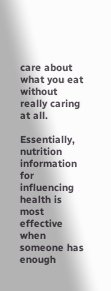care about what you eat without really caring at all.

Essentially, nutrition information for influencing health is most effective when someone has enough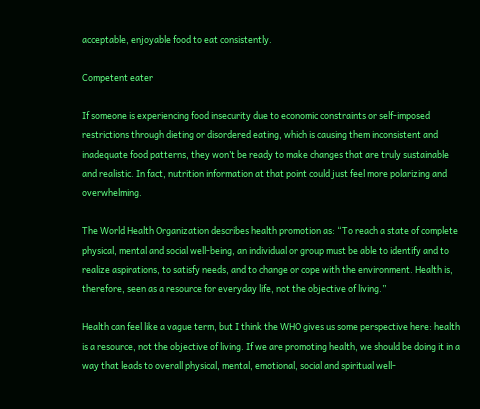acceptable, enjoyable food to eat consistently.

Competent eater

If someone is experiencing food insecurity due to economic constraints or self-imposed restrictions through dieting or disordered eating, which is causing them inconsistent and inadequate food patterns, they won’t be ready to make changes that are truly sustainable and realistic. In fact, nutrition information at that point could just feel more polarizing and overwhelming.

The World Health Organization describes health promotion as: “To reach a state of complete physical, mental and social well-being, an individual or group must be able to identify and to realize aspirations, to satisfy needs, and to change or cope with the environment. Health is, therefore, seen as a resource for everyday life, not the objective of living.”

Health can feel like a vague term, but I think the WHO gives us some perspective here: health is a resource, not the objective of living. If we are promoting health, we should be doing it in a way that leads to overall physical, mental, emotional, social and spiritual well-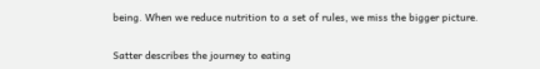being. When we reduce nutrition to a set of rules, we miss the bigger picture.

Satter describes the journey to eating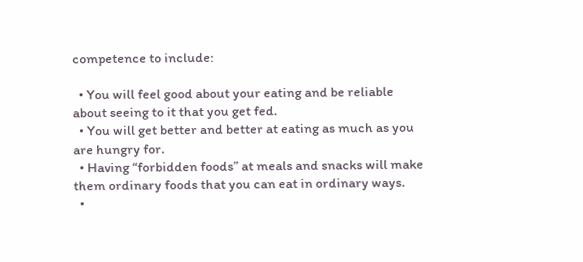competence to include:

  • You will feel good about your eating and be reliable about seeing to it that you get fed.
  • You will get better and better at eating as much as you are hungry for.
  • Having “forbidden foods” at meals and snacks will make them ordinary foods that you can eat in ordinary ways.
  •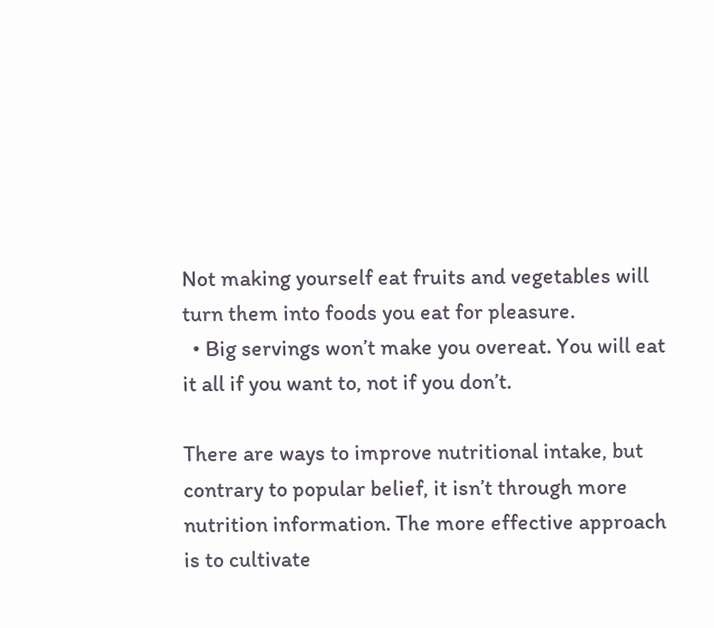Not making yourself eat fruits and vegetables will turn them into foods you eat for pleasure.
  • Big servings won’t make you overeat. You will eat it all if you want to, not if you don’t.

There are ways to improve nutritional intake, but contrary to popular belief, it isn’t through more nutrition information. The more effective approach is to cultivate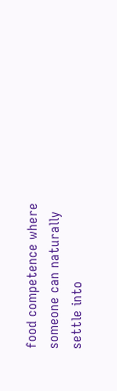food competence where someone can naturally settle into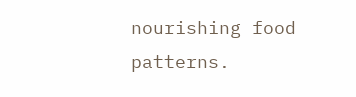nourishing food patterns.